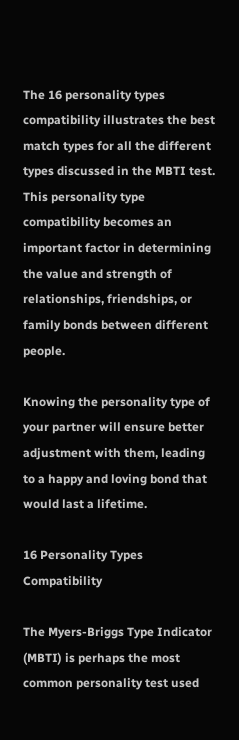The 16 personality types compatibility illustrates the best match types for all the different types discussed in the MBTI test. This personality type compatibility becomes an important factor in determining the value and strength of relationships, friendships, or family bonds between different people.

Knowing the personality type of your partner will ensure better adjustment with them, leading to a happy and loving bond that would last a lifetime.

16 Personality Types Compatibility

The Myers-Briggs Type Indicator (MBTI) is perhaps the most common personality test used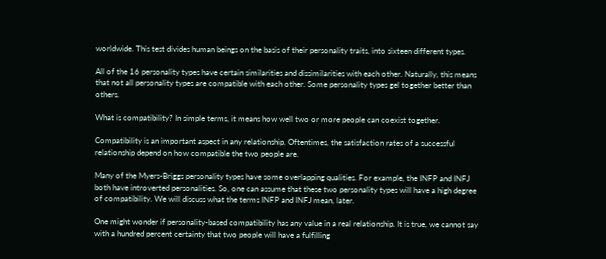worldwide. This test divides human beings on the basis of their personality traits, into sixteen different types.

All of the 16 personality types have certain similarities and dissimilarities with each other. Naturally, this means that not all personality types are compatible with each other. Some personality types gel together better than others.

What is compatibility? In simple terms, it means how well two or more people can coexist together.

Compatibility is an important aspect in any relationship. Oftentimes, the satisfaction rates of a successful relationship depend on how compatible the two people are.

Many of the Myers-Briggs personality types have some overlapping qualities. For example, the INFP and INFJ both have introverted personalities. So, one can assume that these two personality types will have a high degree of compatibility. We will discuss what the terms INFP and INFJ mean, later.

One might wonder if personality-based compatibility has any value in a real relationship. It is true, we cannot say with a hundred percent certainty that two people will have a fulfilling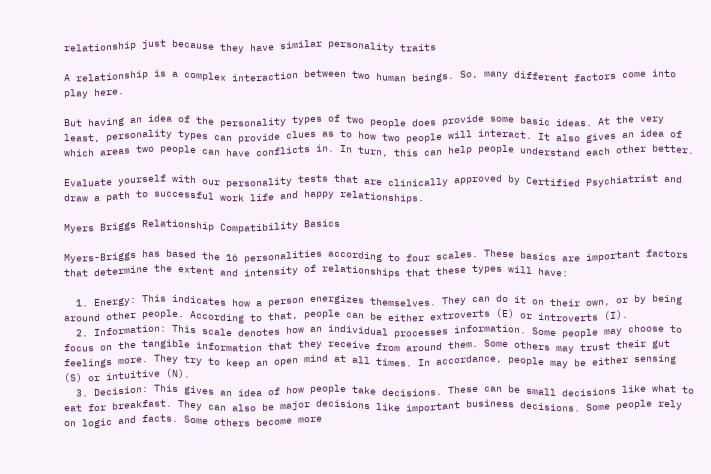relationship just because they have similar personality traits

A relationship is a complex interaction between two human beings. So, many different factors come into play here.

But having an idea of the personality types of two people does provide some basic ideas. At the very least, personality types can provide clues as to how two people will interact. It also gives an idea of which areas two people can have conflicts in. In turn, this can help people understand each other better.

Evaluate yourself with our personality tests that are clinically approved by Certified Psychiatrist and draw a path to successful work life and happy relationships.

Myers Briggs Relationship Compatibility Basics

Myers-Briggs has based the 16 personalities according to four scales. These basics are important factors that determine the extent and intensity of relationships that these types will have:

  1. Energy: This indicates how a person energizes themselves. They can do it on their own, or by being around other people. According to that, people can be either extroverts (E) or introverts (I).
  2. Information: This scale denotes how an individual processes information. Some people may choose to focus on the tangible information that they receive from around them. Some others may trust their gut feelings more. They try to keep an open mind at all times. In accordance, people may be either sensing (S) or intuitive (N).
  3. Decision: This gives an idea of how people take decisions. These can be small decisions like what to eat for breakfast. They can also be major decisions like important business decisions. Some people rely on logic and facts. Some others become more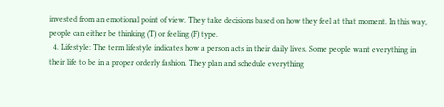invested from an emotional point of view. They take decisions based on how they feel at that moment. In this way, people can either be thinking (T) or feeling (F) type.
  4. Lifestyle: The term lifestyle indicates how a person acts in their daily lives. Some people want everything in their life to be in a proper orderly fashion. They plan and schedule everything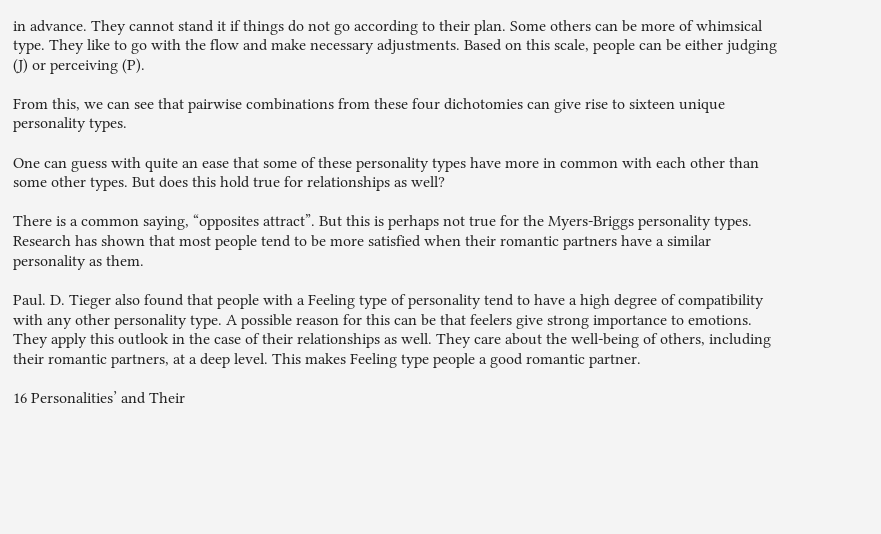in advance. They cannot stand it if things do not go according to their plan. Some others can be more of whimsical type. They like to go with the flow and make necessary adjustments. Based on this scale, people can be either judging (J) or perceiving (P).

From this, we can see that pairwise combinations from these four dichotomies can give rise to sixteen unique personality types.

One can guess with quite an ease that some of these personality types have more in common with each other than some other types. But does this hold true for relationships as well?

There is a common saying, “opposites attract”. But this is perhaps not true for the Myers-Briggs personality types. Research has shown that most people tend to be more satisfied when their romantic partners have a similar personality as them.

Paul. D. Tieger also found that people with a Feeling type of personality tend to have a high degree of compatibility with any other personality type. A possible reason for this can be that feelers give strong importance to emotions. They apply this outlook in the case of their relationships as well. They care about the well-being of others, including their romantic partners, at a deep level. This makes Feeling type people a good romantic partner.

16 Personalities’ and Their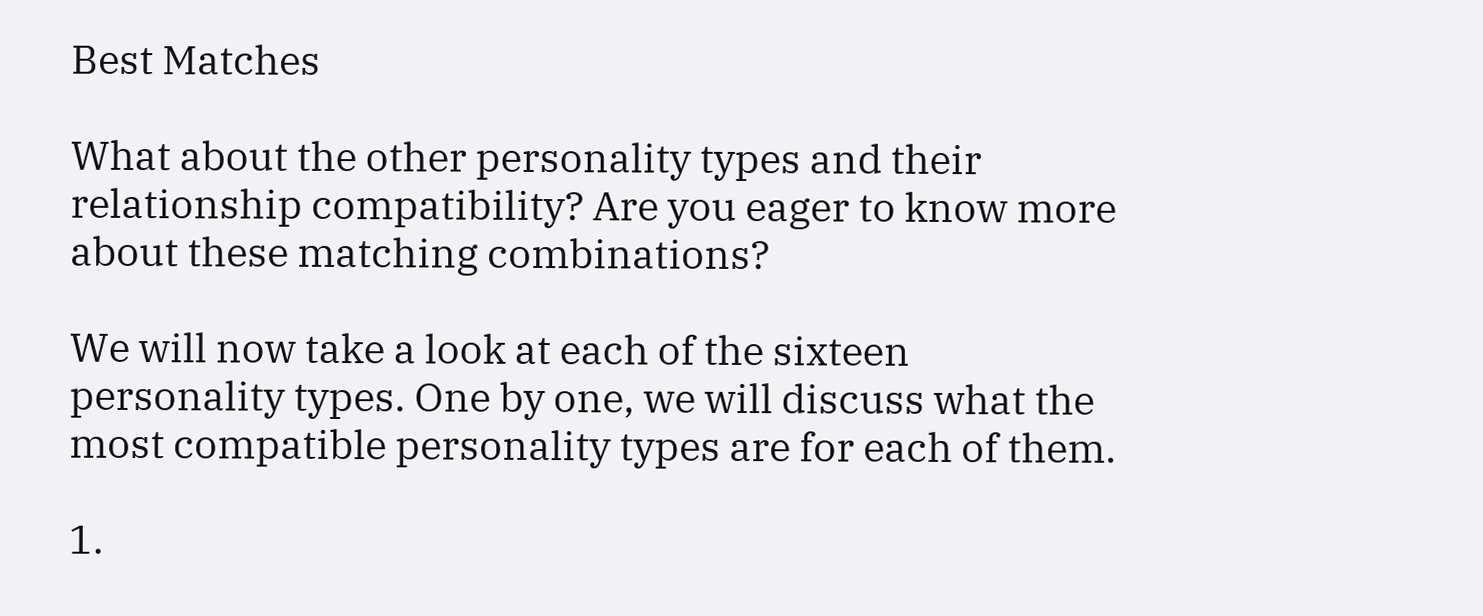Best Matches

What about the other personality types and their relationship compatibility? Are you eager to know more about these matching combinations?

We will now take a look at each of the sixteen personality types. One by one, we will discuss what the most compatible personality types are for each of them.

1.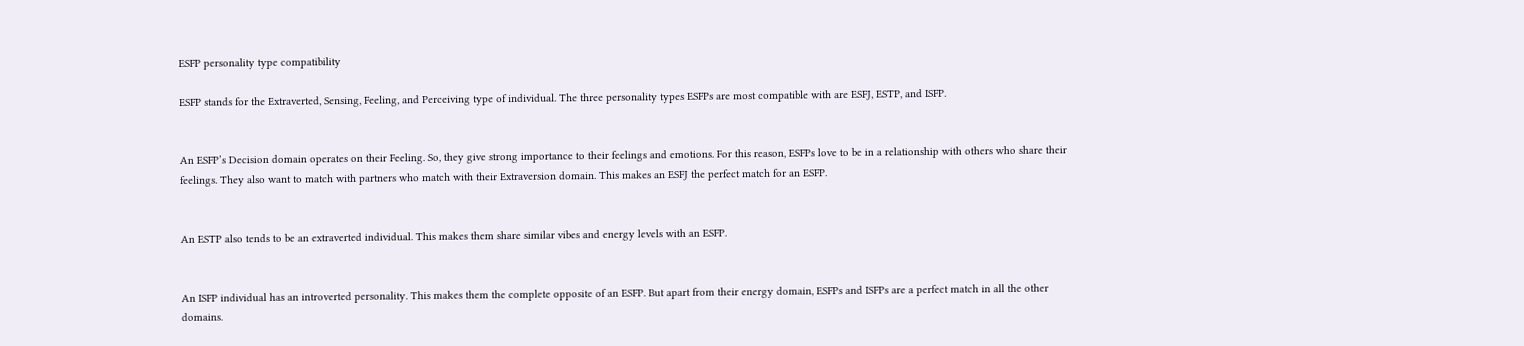ESFP personality type compatibility

ESFP stands for the Extraverted, Sensing, Feeling, and Perceiving type of individual. The three personality types ESFPs are most compatible with are ESFJ, ESTP, and ISFP.


An ESFP’s Decision domain operates on their Feeling. So, they give strong importance to their feelings and emotions. For this reason, ESFPs love to be in a relationship with others who share their feelings. They also want to match with partners who match with their Extraversion domain. This makes an ESFJ the perfect match for an ESFP.


An ESTP also tends to be an extraverted individual. This makes them share similar vibes and energy levels with an ESFP.


An ISFP individual has an introverted personality. This makes them the complete opposite of an ESFP. But apart from their energy domain, ESFPs and ISFPs are a perfect match in all the other domains.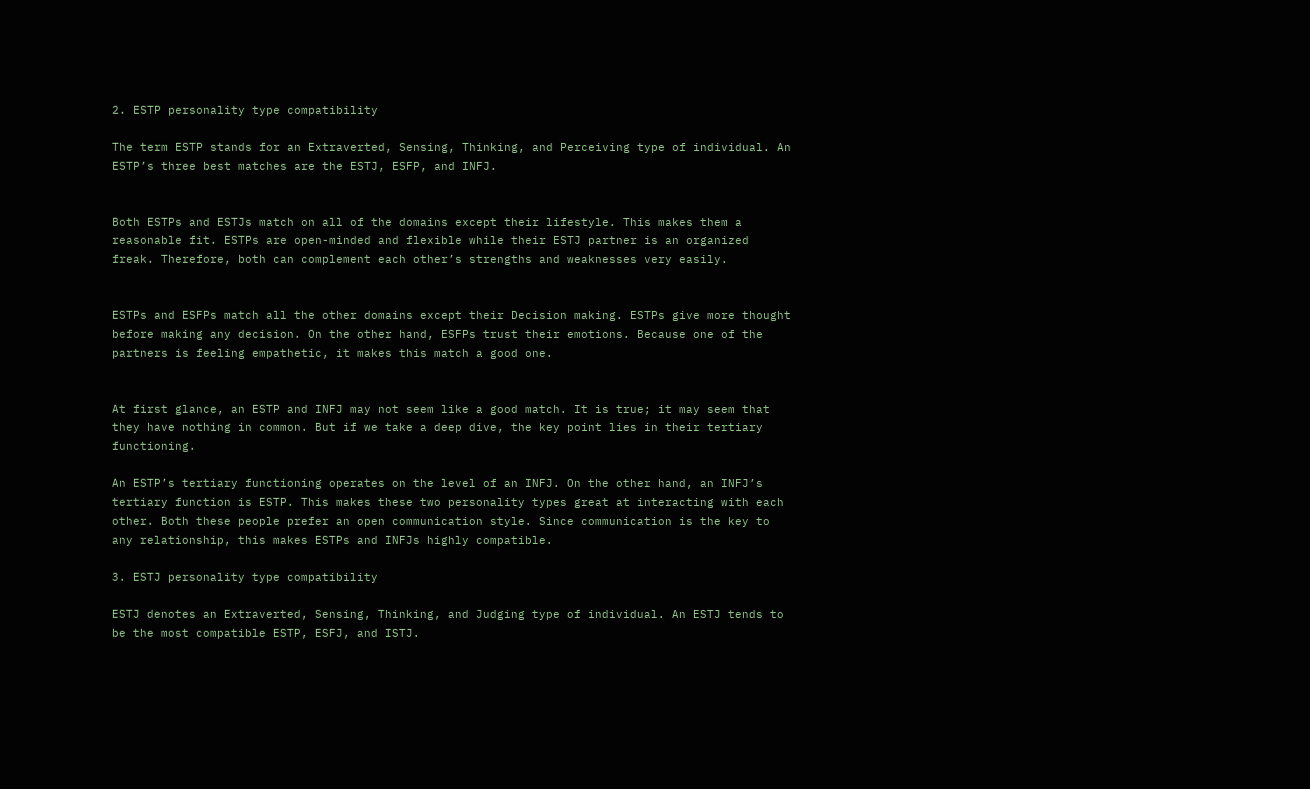2. ESTP personality type compatibility

The term ESTP stands for an Extraverted, Sensing, Thinking, and Perceiving type of individual. An ESTP’s three best matches are the ESTJ, ESFP, and INFJ.


Both ESTPs and ESTJs match on all of the domains except their lifestyle. This makes them a reasonable fit. ESTPs are open-minded and flexible while their ESTJ partner is an organized freak. Therefore, both can complement each other’s strengths and weaknesses very easily.


ESTPs and ESFPs match all the other domains except their Decision making. ESTPs give more thought before making any decision. On the other hand, ESFPs trust their emotions. Because one of the partners is feeling empathetic, it makes this match a good one.


At first glance, an ESTP and INFJ may not seem like a good match. It is true; it may seem that they have nothing in common. But if we take a deep dive, the key point lies in their tertiary functioning.

An ESTP’s tertiary functioning operates on the level of an INFJ. On the other hand, an INFJ’s tertiary function is ESTP. This makes these two personality types great at interacting with each other. Both these people prefer an open communication style. Since communication is the key to any relationship, this makes ESTPs and INFJs highly compatible.

3. ESTJ personality type compatibility

ESTJ denotes an Extraverted, Sensing, Thinking, and Judging type of individual. An ESTJ tends to be the most compatible ESTP, ESFJ, and ISTJ.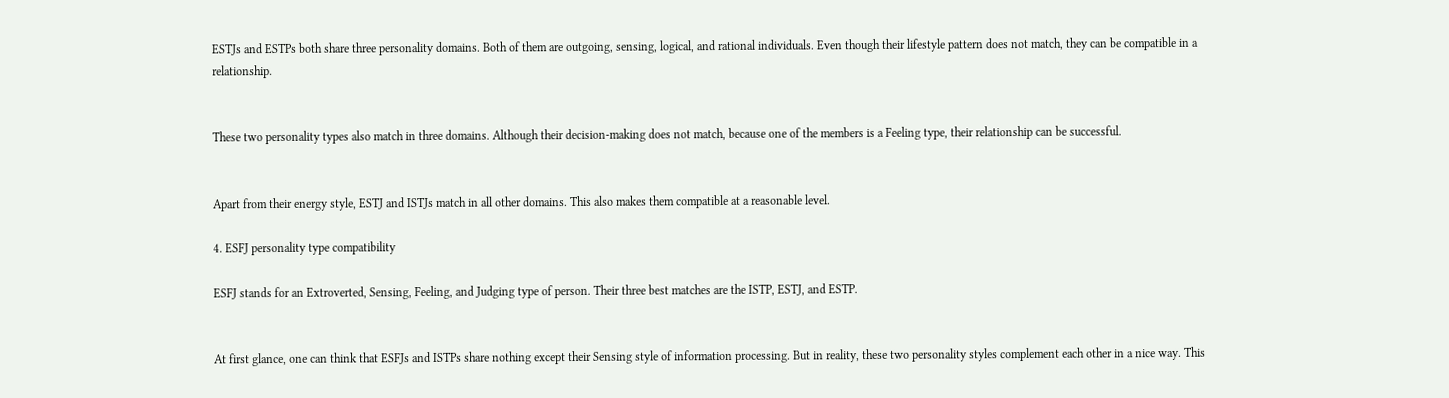ESTJs and ESTPs both share three personality domains. Both of them are outgoing, sensing, logical, and rational individuals. Even though their lifestyle pattern does not match, they can be compatible in a relationship.


These two personality types also match in three domains. Although their decision-making does not match, because one of the members is a Feeling type, their relationship can be successful.


Apart from their energy style, ESTJ and ISTJs match in all other domains. This also makes them compatible at a reasonable level.

4. ESFJ personality type compatibility

ESFJ stands for an Extroverted, Sensing, Feeling, and Judging type of person. Their three best matches are the ISTP, ESTJ, and ESTP.


At first glance, one can think that ESFJs and ISTPs share nothing except their Sensing style of information processing. But in reality, these two personality styles complement each other in a nice way. This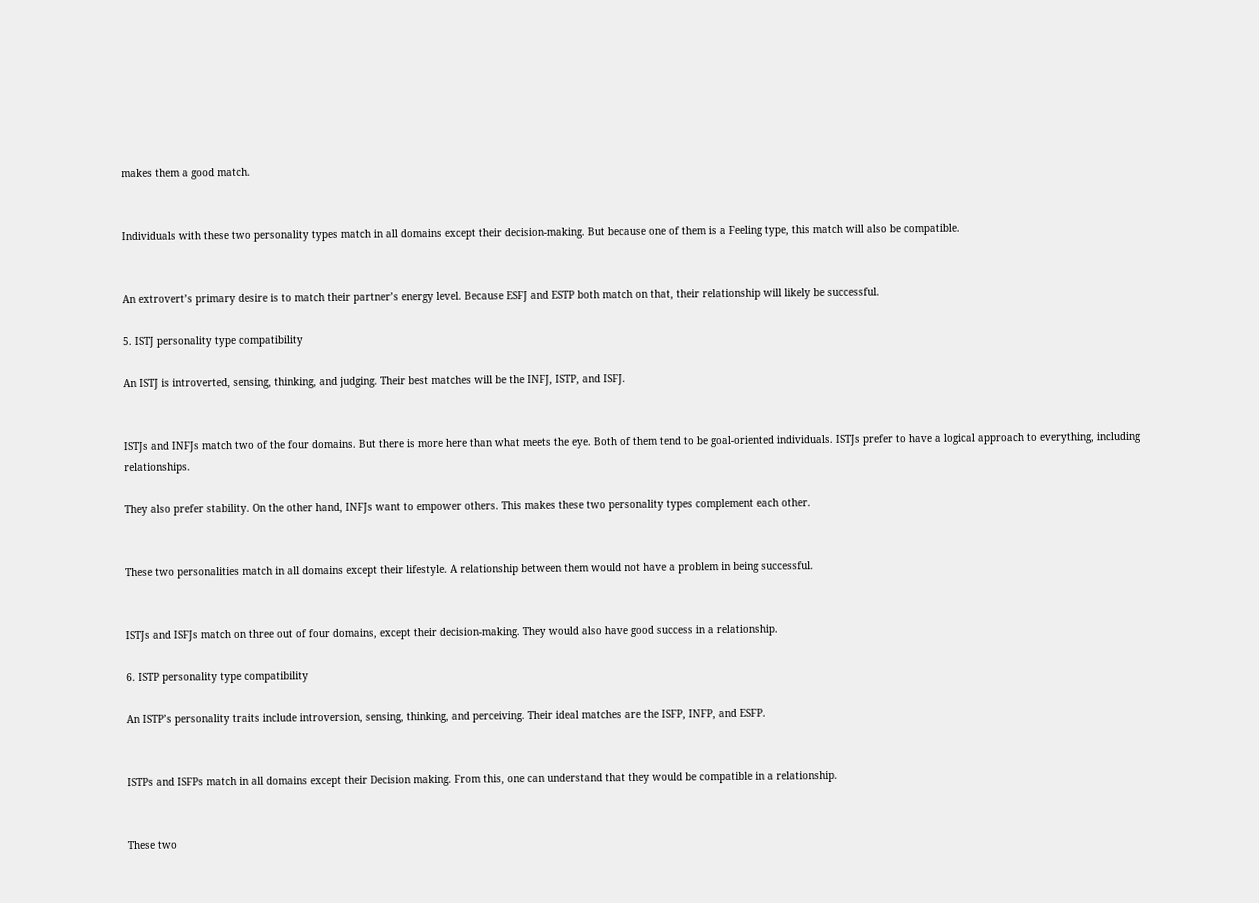makes them a good match.


Individuals with these two personality types match in all domains except their decision-making. But because one of them is a Feeling type, this match will also be compatible.


An extrovert’s primary desire is to match their partner’s energy level. Because ESFJ and ESTP both match on that, their relationship will likely be successful.

5. ISTJ personality type compatibility

An ISTJ is introverted, sensing, thinking, and judging. Their best matches will be the INFJ, ISTP, and ISFJ.


ISTJs and INFJs match two of the four domains. But there is more here than what meets the eye. Both of them tend to be goal-oriented individuals. ISTJs prefer to have a logical approach to everything, including relationships.

They also prefer stability. On the other hand, INFJs want to empower others. This makes these two personality types complement each other.


These two personalities match in all domains except their lifestyle. A relationship between them would not have a problem in being successful.


ISTJs and ISFJs match on three out of four domains, except their decision-making. They would also have good success in a relationship.

6. ISTP personality type compatibility

An ISTP’s personality traits include introversion, sensing, thinking, and perceiving. Their ideal matches are the ISFP, INFP, and ESFP.


ISTPs and ISFPs match in all domains except their Decision making. From this, one can understand that they would be compatible in a relationship.


These two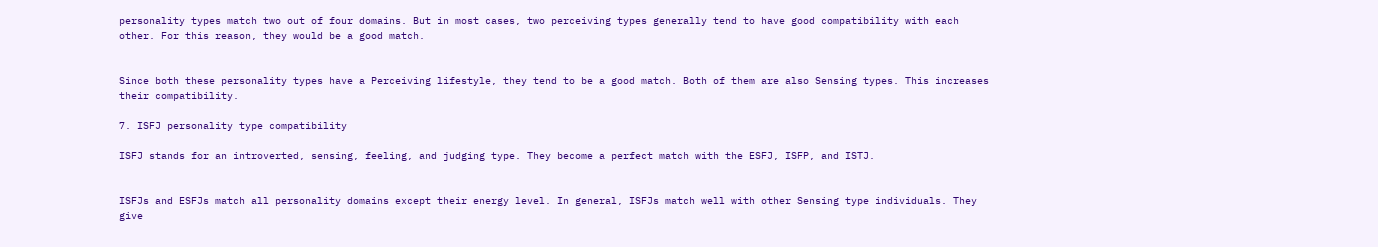personality types match two out of four domains. But in most cases, two perceiving types generally tend to have good compatibility with each other. For this reason, they would be a good match.


Since both these personality types have a Perceiving lifestyle, they tend to be a good match. Both of them are also Sensing types. This increases their compatibility.

7. ISFJ personality type compatibility

ISFJ stands for an introverted, sensing, feeling, and judging type. They become a perfect match with the ESFJ, ISFP, and ISTJ.


ISFJs and ESFJs match all personality domains except their energy level. In general, ISFJs match well with other Sensing type individuals. They give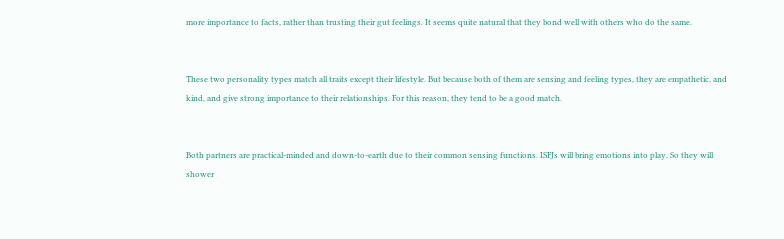more importance to facts, rather than trusting their gut feelings. It seems quite natural that they bond well with others who do the same.


These two personality types match all traits except their lifestyle. But because both of them are sensing and feeling types, they are empathetic, and kind, and give strong importance to their relationships. For this reason, they tend to be a good match.


Both partners are practical-minded and down-to-earth due to their common sensing functions. ISFJs will bring emotions into play. So they will shower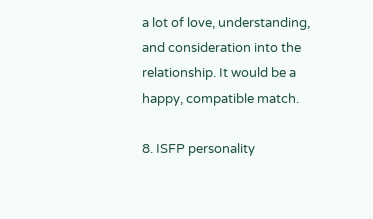a lot of love, understanding, and consideration into the relationship. It would be a happy, compatible match.

8. ISFP personality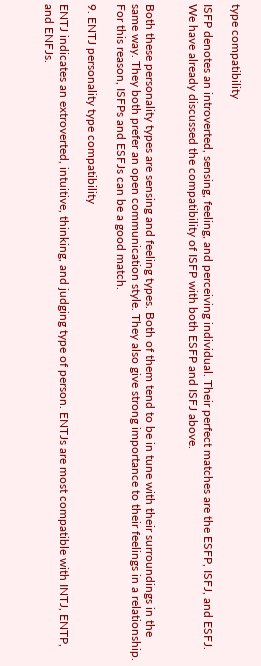type compatibility

ISFP denotes an introverted, sensing, feeling, and perceiving individual. Their perfect matches are the ESFP, ISFJ, and ESFJ. We have already discussed the compatibility of ISFP with both ESFP and ISFJ above.


Both these personality types are sensing and feeling types. Both of them tend to be in tune with their surroundings in the same way. They both prefer an open communication style. They also give strong importance to their feelings in a relationship. For this reason, ISFPs and ESFJs can be a good match.

9. ENTJ personality type compatibility

ENTJ indicates an extroverted, intuitive, thinking, and judging type of person. ENTJs are most compatible with INTJ, ENTP, and ENFJs.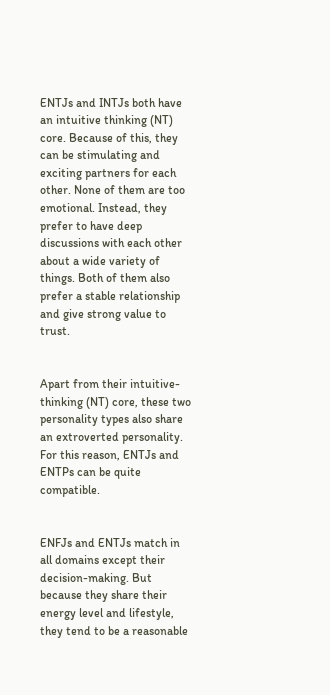ENTJs and INTJs both have an intuitive thinking (NT) core. Because of this, they can be stimulating and exciting partners for each other. None of them are too emotional. Instead, they prefer to have deep discussions with each other about a wide variety of things. Both of them also prefer a stable relationship and give strong value to trust.


Apart from their intuitive-thinking (NT) core, these two personality types also share an extroverted personality. For this reason, ENTJs and ENTPs can be quite compatible.


ENFJs and ENTJs match in all domains except their decision-making. But because they share their energy level and lifestyle, they tend to be a reasonable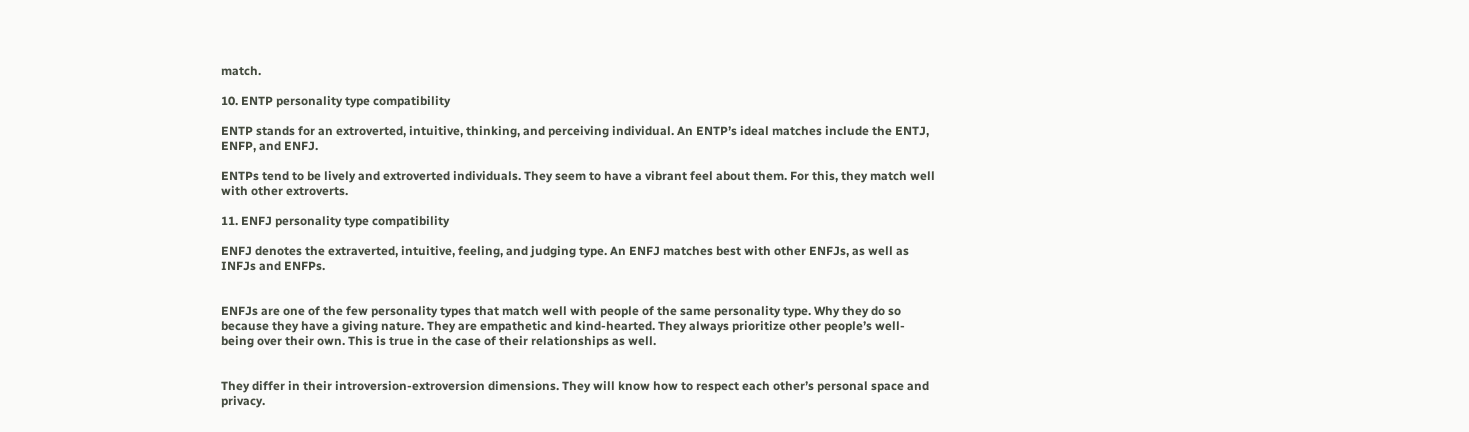match.

10. ENTP personality type compatibility

ENTP stands for an extroverted, intuitive, thinking, and perceiving individual. An ENTP’s ideal matches include the ENTJ, ENFP, and ENFJ.

ENTPs tend to be lively and extroverted individuals. They seem to have a vibrant feel about them. For this, they match well with other extroverts.

11. ENFJ personality type compatibility

ENFJ denotes the extraverted, intuitive, feeling, and judging type. An ENFJ matches best with other ENFJs, as well as INFJs and ENFPs.


ENFJs are one of the few personality types that match well with people of the same personality type. Why they do so because they have a giving nature. They are empathetic and kind-hearted. They always prioritize other people’s well-being over their own. This is true in the case of their relationships as well.


They differ in their introversion-extroversion dimensions. They will know how to respect each other’s personal space and privacy.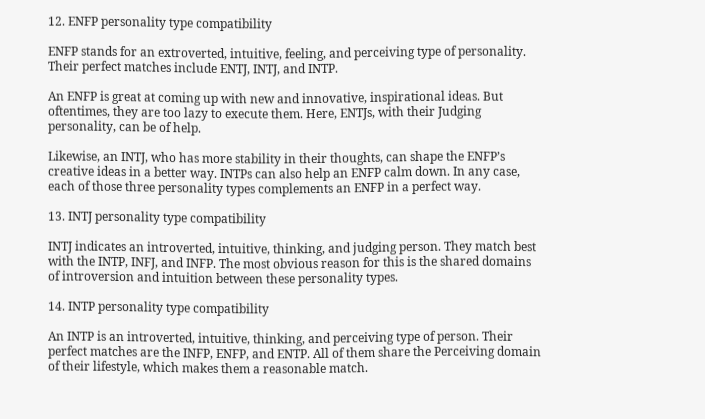12. ENFP personality type compatibility

ENFP stands for an extroverted, intuitive, feeling, and perceiving type of personality. Their perfect matches include ENTJ, INTJ, and INTP.

An ENFP is great at coming up with new and innovative, inspirational ideas. But oftentimes, they are too lazy to execute them. Here, ENTJs, with their Judging personality, can be of help.

Likewise, an INTJ, who has more stability in their thoughts, can shape the ENFP’s creative ideas in a better way. INTPs can also help an ENFP calm down. In any case, each of those three personality types complements an ENFP in a perfect way.

13. INTJ personality type compatibility

INTJ indicates an introverted, intuitive, thinking, and judging person. They match best with the INTP, INFJ, and INFP. The most obvious reason for this is the shared domains of introversion and intuition between these personality types.

14. INTP personality type compatibility

An INTP is an introverted, intuitive, thinking, and perceiving type of person. Their perfect matches are the INFP, ENFP, and ENTP. All of them share the Perceiving domain of their lifestyle, which makes them a reasonable match.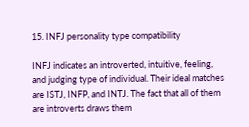15. INFJ personality type compatibility

INFJ indicates an introverted, intuitive, feeling, and judging type of individual. Their ideal matches are ISTJ, INFP, and INTJ. The fact that all of them are introverts draws them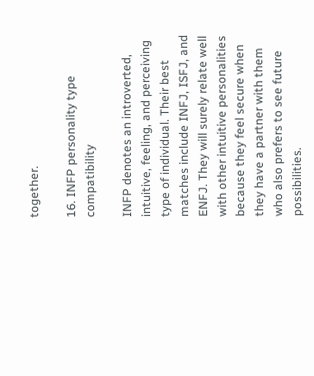together.

16. INFP personality type compatibility

INFP denotes an introverted, intuitive, feeling, and perceiving type of individual. Their best matches include INFJ, ISFJ, and ENFJ. They will surely relate well with other intuitive personalities because they feel secure when they have a partner with them who also prefers to see future possibilities.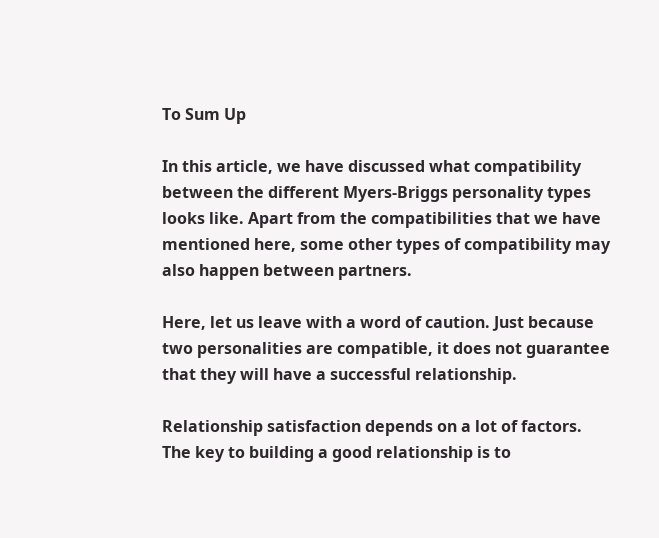To Sum Up

In this article, we have discussed what compatibility between the different Myers-Briggs personality types looks like. Apart from the compatibilities that we have mentioned here, some other types of compatibility may also happen between partners.

Here, let us leave with a word of caution. Just because two personalities are compatible, it does not guarantee that they will have a successful relationship.

Relationship satisfaction depends on a lot of factors. The key to building a good relationship is to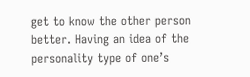get to know the other person better. Having an idea of the personality type of one’s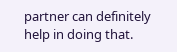partner can definitely help in doing that.